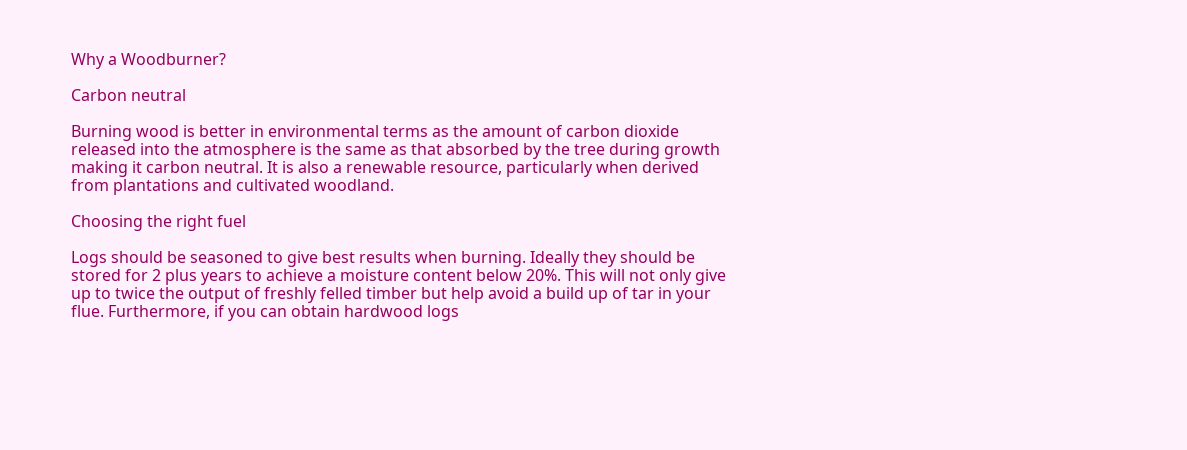Why a Woodburner?

Carbon neutral

Burning wood is better in environmental terms as the amount of carbon dioxide released into the atmosphere is the same as that absorbed by the tree during growth making it carbon neutral. It is also a renewable resource, particularly when derived from plantations and cultivated woodland.

Choosing the right fuel

Logs should be seasoned to give best results when burning. Ideally they should be stored for 2 plus years to achieve a moisture content below 20%. This will not only give up to twice the output of freshly felled timber but help avoid a build up of tar in your flue. Furthermore, if you can obtain hardwood logs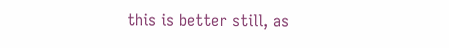this is better still, as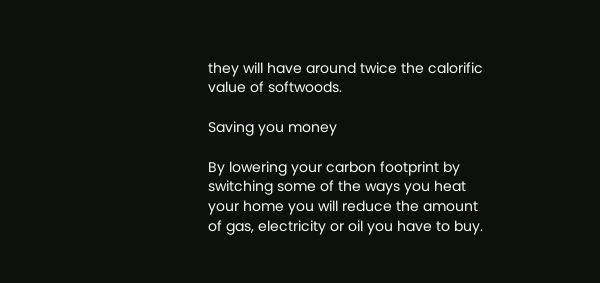they will have around twice the calorific value of softwoods.

Saving you money

By lowering your carbon footprint by switching some of the ways you heat your home you will reduce the amount of gas, electricity or oil you have to buy.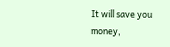It will save you money,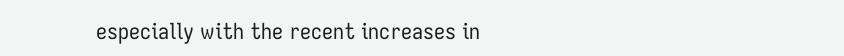especially with the recent increases in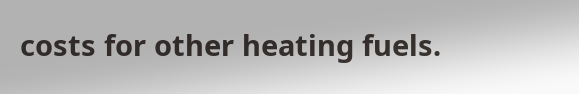costs for other heating fuels.